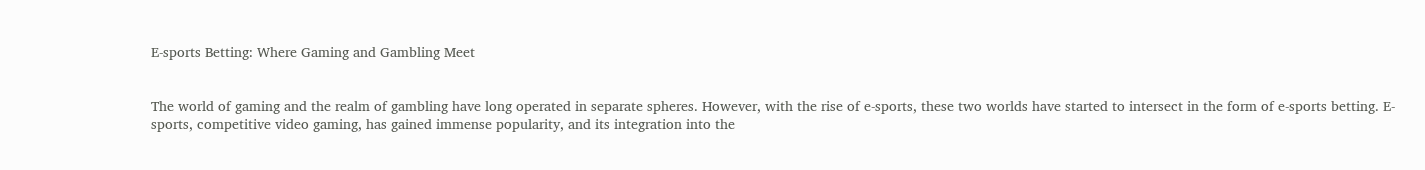E-sports Betting: Where Gaming and Gambling Meet


The world of gaming and the realm of gambling have long operated in separate spheres. However, with the rise of e-sports, these two worlds have started to intersect in the form of e-sports betting. E-sports, competitive video gaming, has gained immense popularity, and its integration into the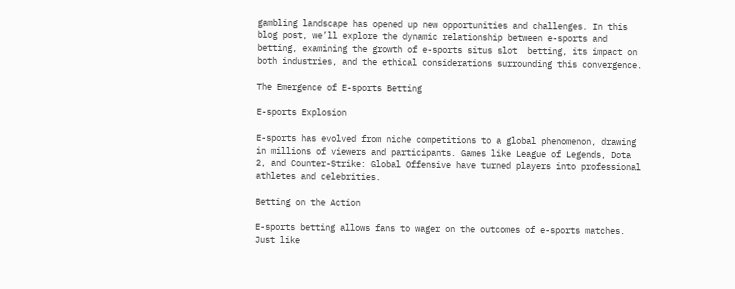gambling landscape has opened up new opportunities and challenges. In this blog post, we’ll explore the dynamic relationship between e-sports and betting, examining the growth of e-sports situs slot  betting, its impact on both industries, and the ethical considerations surrounding this convergence.

The Emergence of E-sports Betting

E-sports Explosion

E-sports has evolved from niche competitions to a global phenomenon, drawing in millions of viewers and participants. Games like League of Legends, Dota 2, and Counter-Strike: Global Offensive have turned players into professional athletes and celebrities.

Betting on the Action

E-sports betting allows fans to wager on the outcomes of e-sports matches. Just like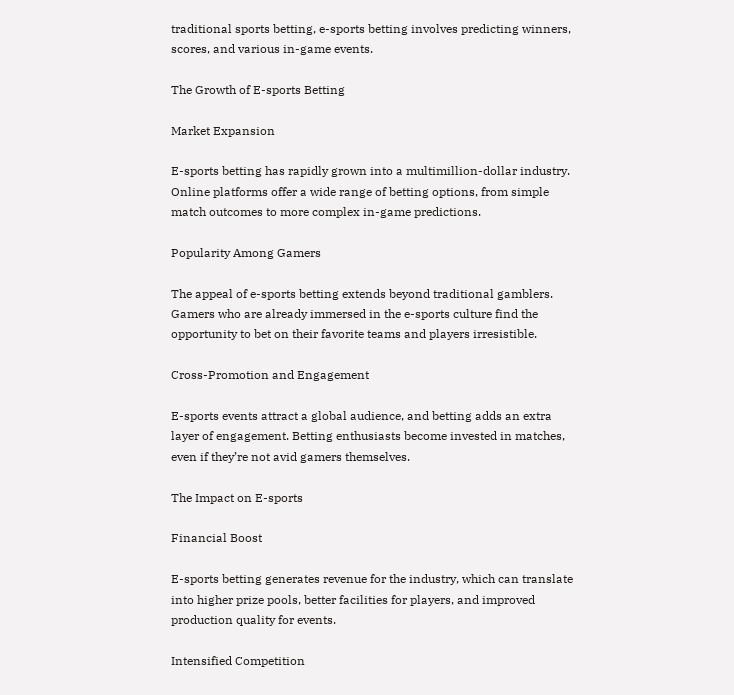traditional sports betting, e-sports betting involves predicting winners, scores, and various in-game events.

The Growth of E-sports Betting

Market Expansion

E-sports betting has rapidly grown into a multimillion-dollar industry. Online platforms offer a wide range of betting options, from simple match outcomes to more complex in-game predictions.

Popularity Among Gamers

The appeal of e-sports betting extends beyond traditional gamblers. Gamers who are already immersed in the e-sports culture find the opportunity to bet on their favorite teams and players irresistible.

Cross-Promotion and Engagement

E-sports events attract a global audience, and betting adds an extra layer of engagement. Betting enthusiasts become invested in matches, even if they’re not avid gamers themselves.

The Impact on E-sports

Financial Boost

E-sports betting generates revenue for the industry, which can translate into higher prize pools, better facilities for players, and improved production quality for events.

Intensified Competition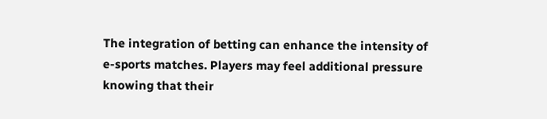The integration of betting can enhance the intensity of e-sports matches. Players may feel additional pressure knowing that their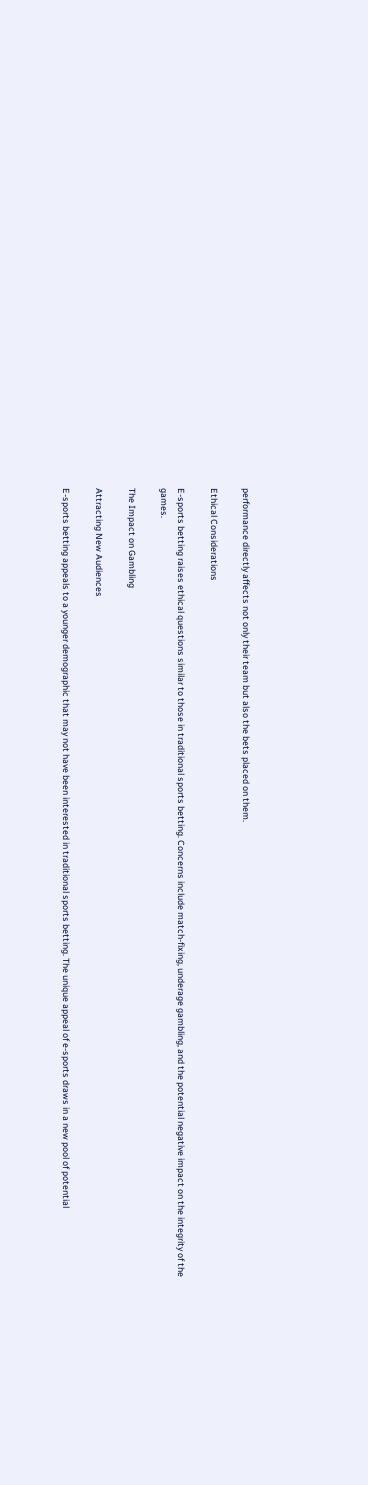performance directly affects not only their team but also the bets placed on them.

Ethical Considerations

E-sports betting raises ethical questions similar to those in traditional sports betting. Concerns include match-fixing, underage gambling, and the potential negative impact on the integrity of the games.

The Impact on Gambling

Attracting New Audiences

E-sports betting appeals to a younger demographic that may not have been interested in traditional sports betting. The unique appeal of e-sports draws in a new pool of potential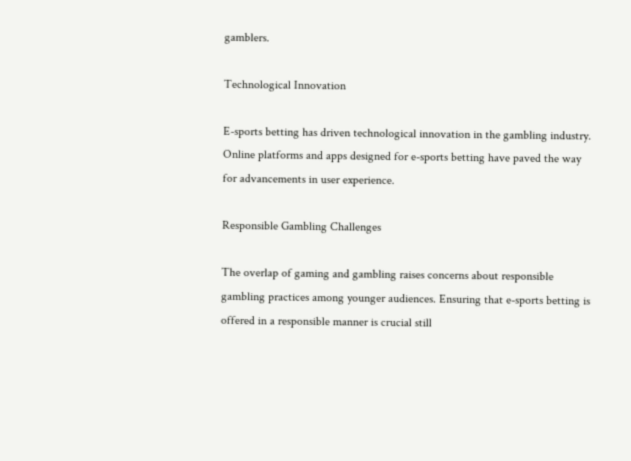gamblers.

Technological Innovation

E-sports betting has driven technological innovation in the gambling industry. Online platforms and apps designed for e-sports betting have paved the way for advancements in user experience.

Responsible Gambling Challenges

The overlap of gaming and gambling raises concerns about responsible gambling practices among younger audiences. Ensuring that e-sports betting is offered in a responsible manner is crucial still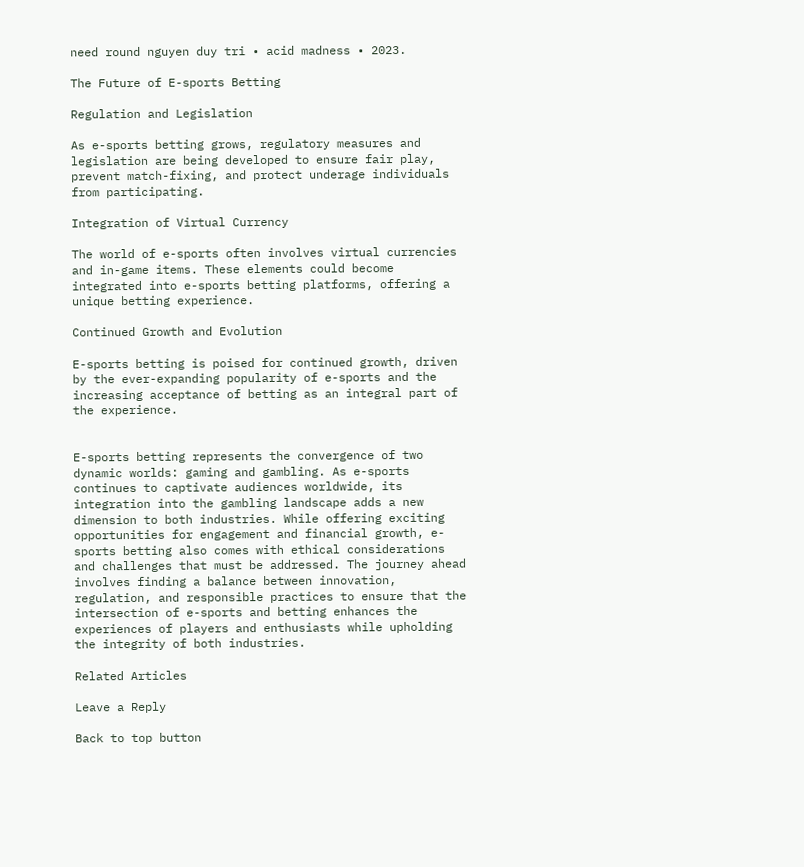need round nguyen duy tri • acid madness • 2023.

The Future of E-sports Betting

Regulation and Legislation

As e-sports betting grows, regulatory measures and legislation are being developed to ensure fair play, prevent match-fixing, and protect underage individuals from participating.

Integration of Virtual Currency

The world of e-sports often involves virtual currencies and in-game items. These elements could become integrated into e-sports betting platforms, offering a unique betting experience.

Continued Growth and Evolution

E-sports betting is poised for continued growth, driven by the ever-expanding popularity of e-sports and the increasing acceptance of betting as an integral part of the experience.


E-sports betting represents the convergence of two dynamic worlds: gaming and gambling. As e-sports continues to captivate audiences worldwide, its integration into the gambling landscape adds a new dimension to both industries. While offering exciting opportunities for engagement and financial growth, e-sports betting also comes with ethical considerations and challenges that must be addressed. The journey ahead involves finding a balance between innovation, regulation, and responsible practices to ensure that the intersection of e-sports and betting enhances the experiences of players and enthusiasts while upholding the integrity of both industries.

Related Articles

Leave a Reply

Back to top button